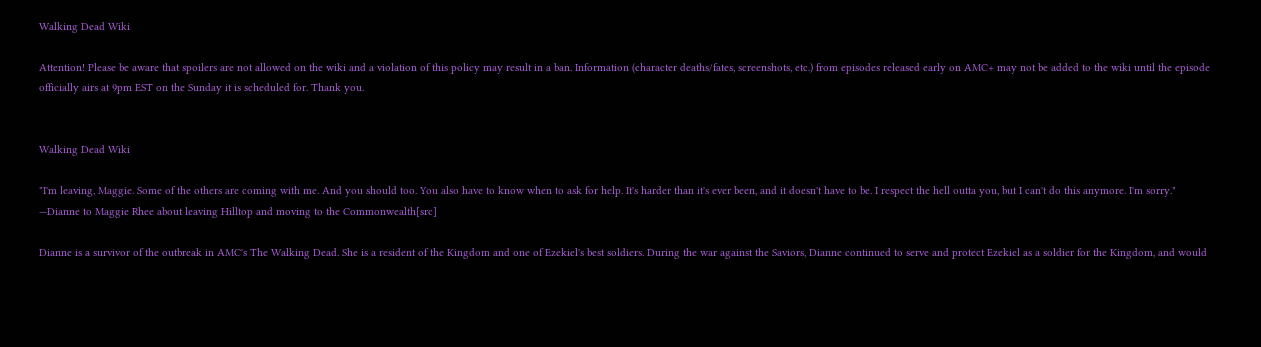Walking Dead Wiki

Attention! Please be aware that spoilers are not allowed on the wiki and a violation of this policy may result in a ban. Information (character deaths/fates, screenshots, etc.) from episodes released early on AMC+ may not be added to the wiki until the episode officially airs at 9pm EST on the Sunday it is scheduled for. Thank you.


Walking Dead Wiki

"I'm leaving, Maggie. Some of the others are coming with me. And you should too. You also have to know when to ask for help. It's harder than it's ever been, and it doesn't have to be. I respect the hell outta you, but I can't do this anymore. I'm sorry."
—Dianne to Maggie Rhee about leaving Hilltop and moving to the Commonwealth[src]

Dianne is a survivor of the outbreak in AMC's The Walking Dead. She is a resident of the Kingdom and one of Ezekiel's best soldiers. During the war against the Saviors, Dianne continued to serve and protect Ezekiel as a soldier for the Kingdom, and would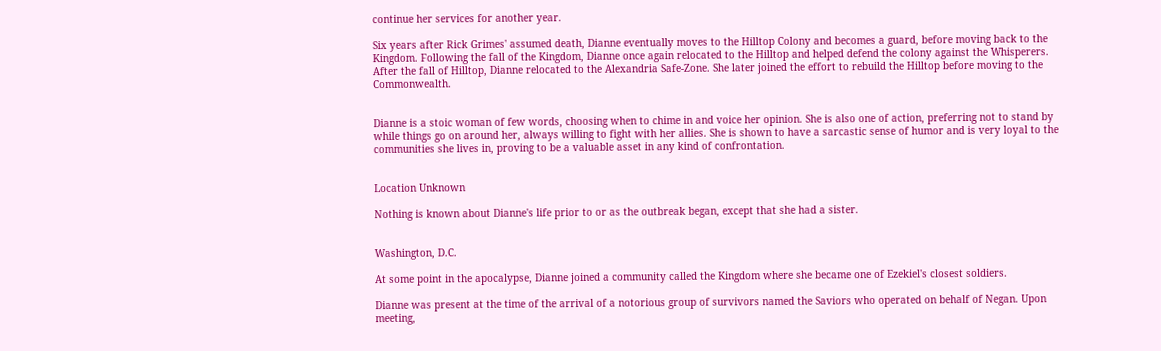continue her services for another year.

Six years after Rick Grimes' assumed death, Dianne eventually moves to the Hilltop Colony and becomes a guard, before moving back to the Kingdom. Following the fall of the Kingdom, Dianne once again relocated to the Hilltop and helped defend the colony against the Whisperers. After the fall of Hilltop, Dianne relocated to the Alexandria Safe-Zone. She later joined the effort to rebuild the Hilltop before moving to the Commonwealth.


Dianne is a stoic woman of few words, choosing when to chime in and voice her opinion. She is also one of action, preferring not to stand by while things go on around her, always willing to fight with her allies. She is shown to have a sarcastic sense of humor and is very loyal to the communities she lives in, proving to be a valuable asset in any kind of confrontation.


Location Unknown

Nothing is known about Dianne's life prior to or as the outbreak began, except that she had a sister.


Washington, D.C.

At some point in the apocalypse, Dianne joined a community called the Kingdom where she became one of Ezekiel's closest soldiers.

Dianne was present at the time of the arrival of a notorious group of survivors named the Saviors who operated on behalf of Negan. Upon meeting,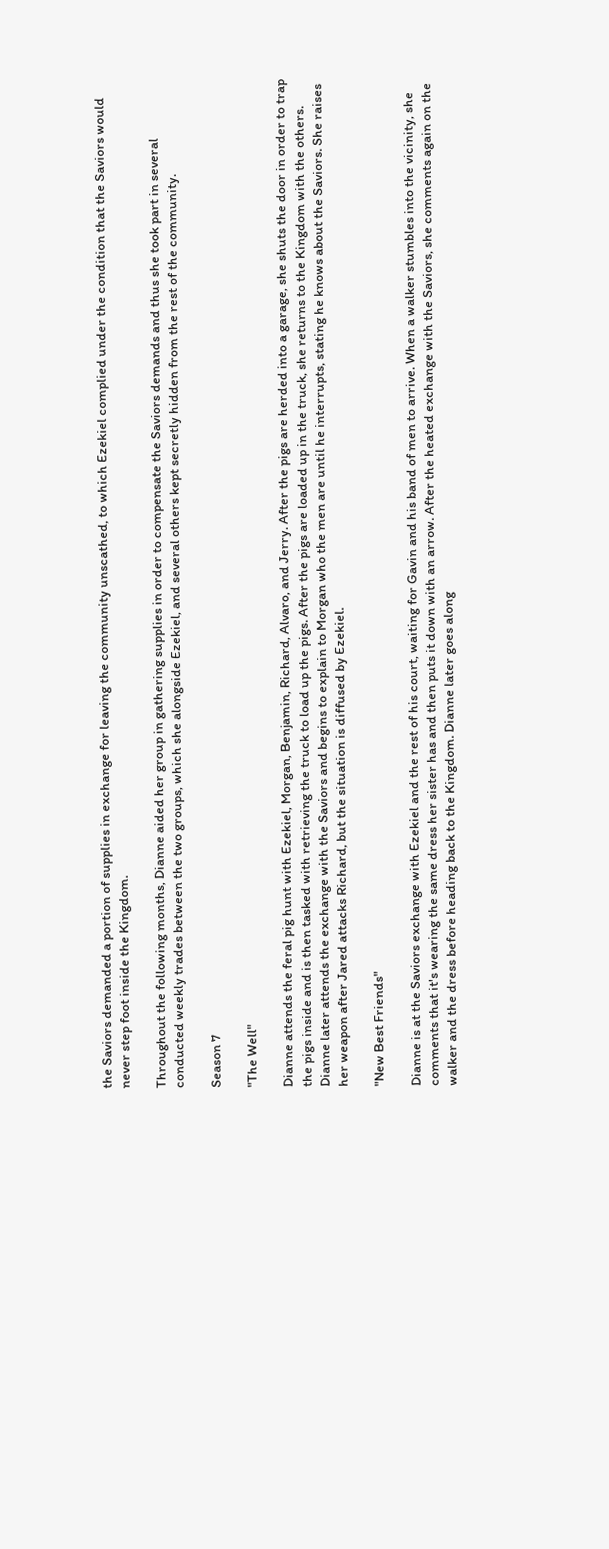the Saviors demanded a portion of supplies in exchange for leaving the community unscathed, to which Ezekiel complied under the condition that the Saviors would never step foot inside the Kingdom.

Throughout the following months, Dianne aided her group in gathering supplies in order to compensate the Saviors demands and thus she took part in several conducted weekly trades between the two groups, which she alongside Ezekiel, and several others kept secretly hidden from the rest of the community.

Season 7

"The Well"

Dianne attends the feral pig hunt with Ezekiel, Morgan, Benjamin, Richard, Alvaro, and Jerry. After the pigs are herded into a garage, she shuts the door in order to trap the pigs inside and is then tasked with retrieving the truck to load up the pigs. After the pigs are loaded up in the truck, she returns to the Kingdom with the others. Dianne later attends the exchange with the Saviors and begins to explain to Morgan who the men are until he interrupts, stating he knows about the Saviors. She raises her weapon after Jared attacks Richard, but the situation is diffused by Ezekiel.

"New Best Friends"

Dianne is at the Saviors exchange with Ezekiel and the rest of his court, waiting for Gavin and his band of men to arrive. When a walker stumbles into the vicinity, she comments that it's wearing the same dress her sister has and then puts it down with an arrow. After the heated exchange with the Saviors, she comments again on the walker and the dress before heading back to the Kingdom. Dianne later goes along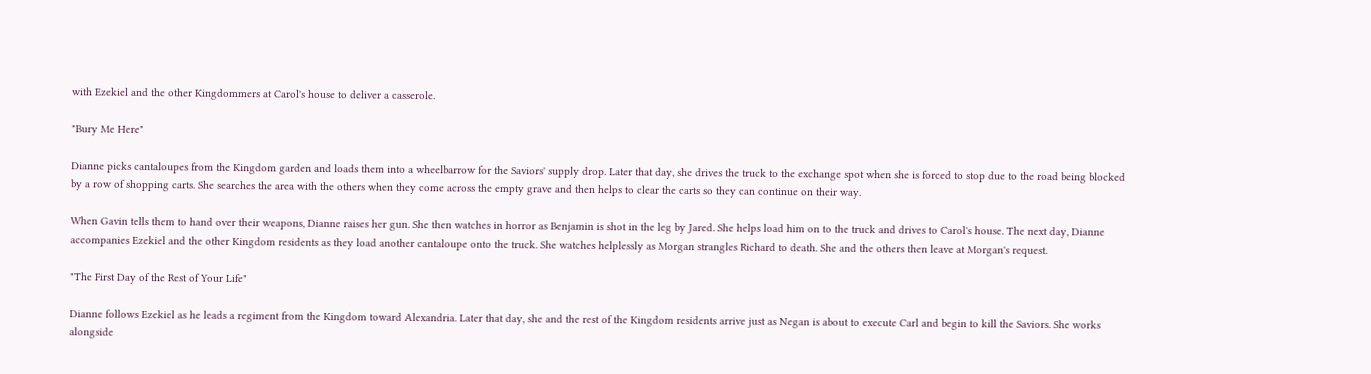with Ezekiel and the other Kingdommers at Carol's house to deliver a casserole.

"Bury Me Here"

Dianne picks cantaloupes from the Kingdom garden and loads them into a wheelbarrow for the Saviors' supply drop. Later that day, she drives the truck to the exchange spot when she is forced to stop due to the road being blocked by a row of shopping carts. She searches the area with the others when they come across the empty grave and then helps to clear the carts so they can continue on their way.

When Gavin tells them to hand over their weapons, Dianne raises her gun. She then watches in horror as Benjamin is shot in the leg by Jared. She helps load him on to the truck and drives to Carol's house. The next day, Dianne accompanies Ezekiel and the other Kingdom residents as they load another cantaloupe onto the truck. She watches helplessly as Morgan strangles Richard to death. She and the others then leave at Morgan's request.

"The First Day of the Rest of Your Life"

Dianne follows Ezekiel as he leads a regiment from the Kingdom toward Alexandria. Later that day, she and the rest of the Kingdom residents arrive just as Negan is about to execute Carl and begin to kill the Saviors. She works alongside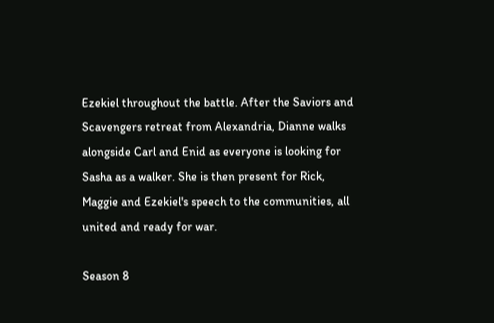Ezekiel throughout the battle. After the Saviors and Scavengers retreat from Alexandria, Dianne walks alongside Carl and Enid as everyone is looking for Sasha as a walker. She is then present for Rick, Maggie and Ezekiel's speech to the communities, all united and ready for war.

Season 8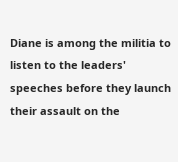Diane is among the militia to listen to the leaders' speeches before they launch their assault on the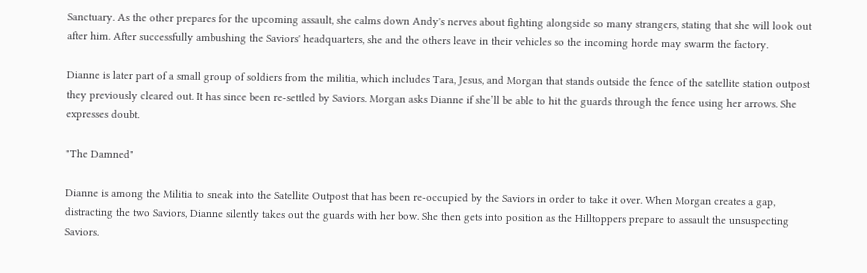Sanctuary. As the other prepares for the upcoming assault, she calms down Andy's nerves about fighting alongside so many strangers, stating that she will look out after him. After successfully ambushing the Saviors' headquarters, she and the others leave in their vehicles so the incoming horde may swarm the factory.

Dianne is later part of a small group of soldiers from the militia, which includes Tara, Jesus, and Morgan that stands outside the fence of the satellite station outpost they previously cleared out. It has since been re-settled by Saviors. Morgan asks Dianne if she’ll be able to hit the guards through the fence using her arrows. She expresses doubt.

"The Damned"

Dianne is among the Militia to sneak into the Satellite Outpost that has been re-occupied by the Saviors in order to take it over. When Morgan creates a gap, distracting the two Saviors, Dianne silently takes out the guards with her bow. She then gets into position as the Hilltoppers prepare to assault the unsuspecting Saviors.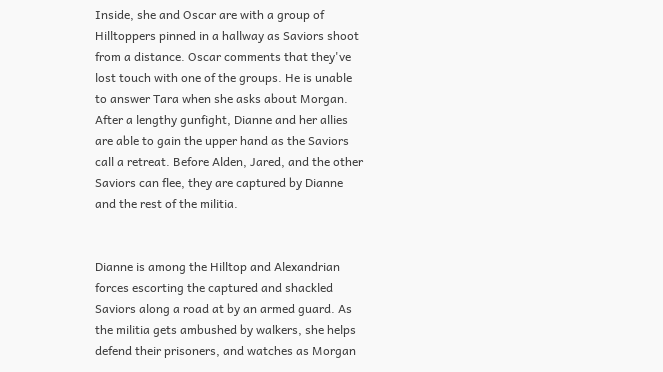Inside, she and Oscar are with a group of Hilltoppers pinned in a hallway as Saviors shoot from a distance. Oscar comments that they've lost touch with one of the groups. He is unable to answer Tara when she asks about Morgan. After a lengthy gunfight, Dianne and her allies are able to gain the upper hand as the Saviors call a retreat. Before Alden, Jared, and the other Saviors can flee, they are captured by Dianne and the rest of the militia.


Dianne is among the Hilltop and Alexandrian forces escorting the captured and shackled Saviors along a road at by an armed guard. As the militia gets ambushed by walkers, she helps defend their prisoners, and watches as Morgan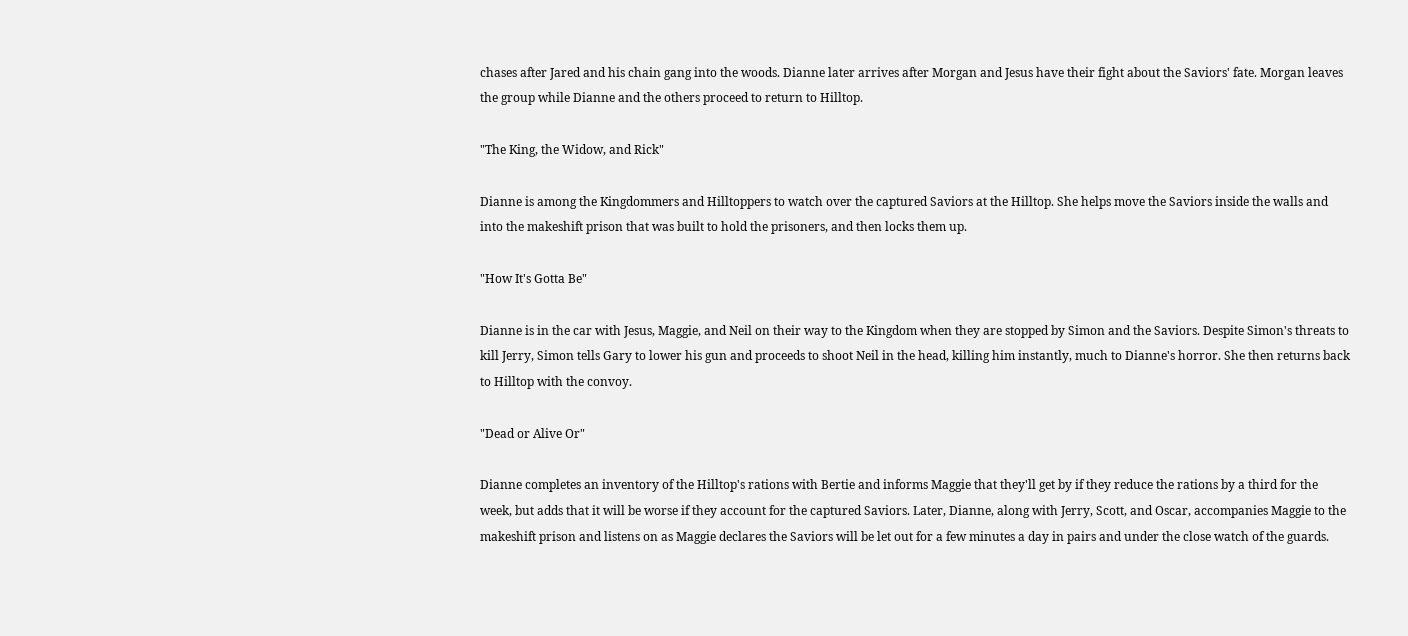chases after Jared and his chain gang into the woods. Dianne later arrives after Morgan and Jesus have their fight about the Saviors' fate. Morgan leaves the group while Dianne and the others proceed to return to Hilltop.

"The King, the Widow, and Rick"

Dianne is among the Kingdommers and Hilltoppers to watch over the captured Saviors at the Hilltop. She helps move the Saviors inside the walls and into the makeshift prison that was built to hold the prisoners, and then locks them up.

"How It's Gotta Be"

Dianne is in the car with Jesus, Maggie, and Neil on their way to the Kingdom when they are stopped by Simon and the Saviors. Despite Simon's threats to kill Jerry, Simon tells Gary to lower his gun and proceeds to shoot Neil in the head, killing him instantly, much to Dianne's horror. She then returns back to Hilltop with the convoy.

"Dead or Alive Or"

Dianne completes an inventory of the Hilltop's rations with Bertie and informs Maggie that they'll get by if they reduce the rations by a third for the week, but adds that it will be worse if they account for the captured Saviors. Later, Dianne, along with Jerry, Scott, and Oscar, accompanies Maggie to the makeshift prison and listens on as Maggie declares the Saviors will be let out for a few minutes a day in pairs and under the close watch of the guards.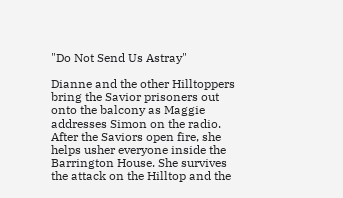"Do Not Send Us Astray"

Dianne and the other Hilltoppers bring the Savior prisoners out onto the balcony as Maggie addresses Simon on the radio. After the Saviors open fire, she helps usher everyone inside the Barrington House. She survives the attack on the Hilltop and the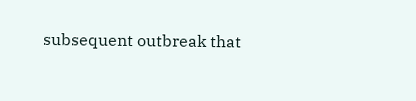subsequent outbreak that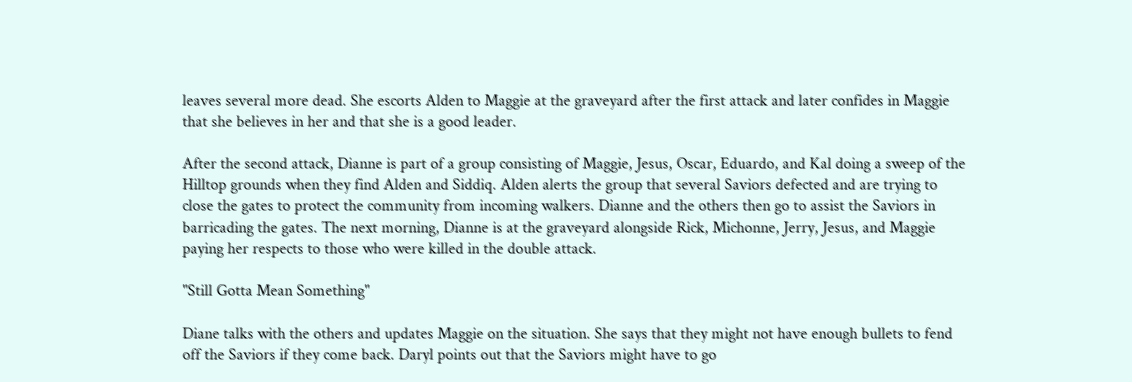leaves several more dead. She escorts Alden to Maggie at the graveyard after the first attack and later confides in Maggie that she believes in her and that she is a good leader.

After the second attack, Dianne is part of a group consisting of Maggie, Jesus, Oscar, Eduardo, and Kal doing a sweep of the Hilltop grounds when they find Alden and Siddiq. Alden alerts the group that several Saviors defected and are trying to close the gates to protect the community from incoming walkers. Dianne and the others then go to assist the Saviors in barricading the gates. The next morning, Dianne is at the graveyard alongside Rick, Michonne, Jerry, Jesus, and Maggie paying her respects to those who were killed in the double attack.

"Still Gotta Mean Something"

Diane talks with the others and updates Maggie on the situation. She says that they might not have enough bullets to fend off the Saviors if they come back. Daryl points out that the Saviors might have to go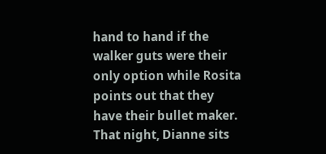hand to hand if the walker guts were their only option while Rosita points out that they have their bullet maker. That night, Dianne sits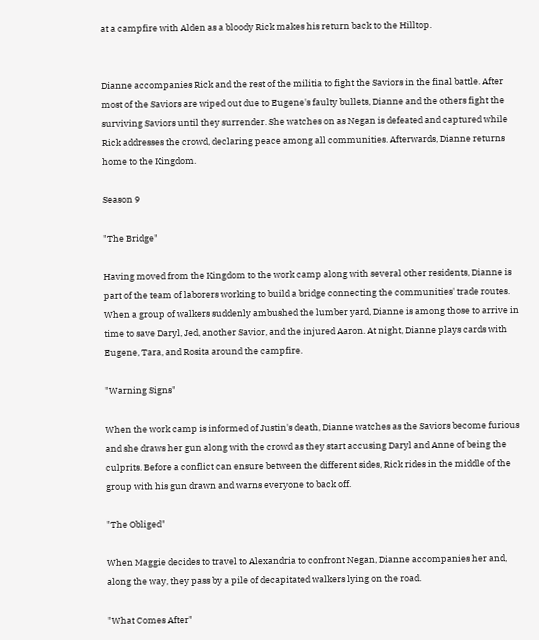at a campfire with Alden as a bloody Rick makes his return back to the Hilltop.


Dianne accompanies Rick and the rest of the militia to fight the Saviors in the final battle. After most of the Saviors are wiped out due to Eugene's faulty bullets, Dianne and the others fight the surviving Saviors until they surrender. She watches on as Negan is defeated and captured while Rick addresses the crowd, declaring peace among all communities. Afterwards, Dianne returns home to the Kingdom.

Season 9

"The Bridge"

Having moved from the Kingdom to the work camp along with several other residents, Dianne is part of the team of laborers working to build a bridge connecting the communities' trade routes. When a group of walkers suddenly ambushed the lumber yard, Dianne is among those to arrive in time to save Daryl, Jed, another Savior, and the injured Aaron. At night, Dianne plays cards with Eugene, Tara, and Rosita around the campfire.

"Warning Signs"

When the work camp is informed of Justin's death, Dianne watches as the Saviors become furious and she draws her gun along with the crowd as they start accusing Daryl and Anne of being the culprits. Before a conflict can ensure between the different sides, Rick rides in the middle of the group with his gun drawn and warns everyone to back off.

"The Obliged"

When Maggie decides to travel to Alexandria to confront Negan, Dianne accompanies her and, along the way, they pass by a pile of decapitated walkers lying on the road.

"What Comes After"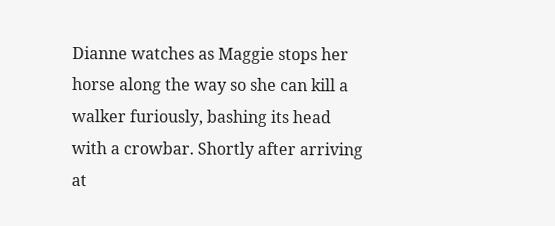Dianne watches as Maggie stops her horse along the way so she can kill a walker furiously, bashing its head with a crowbar. Shortly after arriving at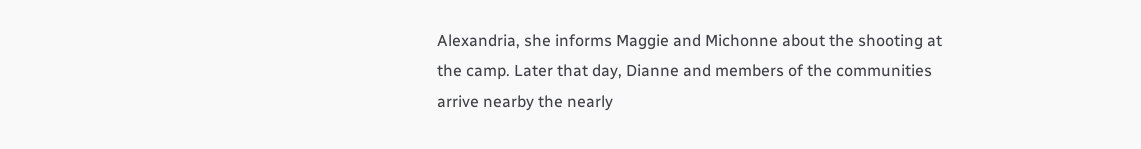Alexandria, she informs Maggie and Michonne about the shooting at the camp. Later that day, Dianne and members of the communities arrive nearby the nearly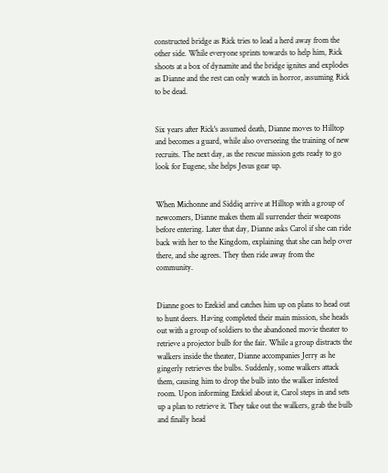constructed bridge as Rick tries to lead a herd away from the other side. While everyone sprints towards to help him, Rick shoots at a box of dynamite and the bridge ignites and explodes as Dianne and the rest can only watch in horror, assuming Rick to be dead.


Six years after Rick's assumed death, Dianne moves to Hilltop and becomes a guard, while also overseeing the training of new recruits. The next day, as the rescue mission gets ready to go look for Eugene, she helps Jesus gear up.


When Michonne and Siddiq arrive at Hilltop with a group of newcomers, Dianne makes them all surrender their weapons before entering. Later that day, Dianne asks Carol if she can ride back with her to the Kingdom, explaining that she can help over there, and she agrees. They then ride away from the community.


Dianne goes to Ezekiel and catches him up on plans to head out to hunt deers. Having completed their main mission, she heads out with a group of soldiers to the abandoned movie theater to retrieve a projector bulb for the fair. While a group distracts the walkers inside the theater, Dianne accompanies Jerry as he gingerly retrieves the bulbs. Suddenly, some walkers attack them, causing him to drop the bulb into the walker infested room. Upon informing Ezekiel about it, Carol steps in and sets up a plan to retrieve it. They take out the walkers, grab the bulb and finally head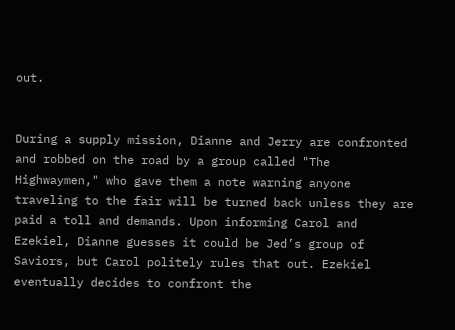out.


During a supply mission, Dianne and Jerry are confronted and robbed on the road by a group called "The Highwaymen," who gave them a note warning anyone traveling to the fair will be turned back unless they are paid a toll and demands. Upon informing Carol and Ezekiel, Dianne guesses it could be Jed’s group of Saviors, but Carol politely rules that out. Ezekiel eventually decides to confront the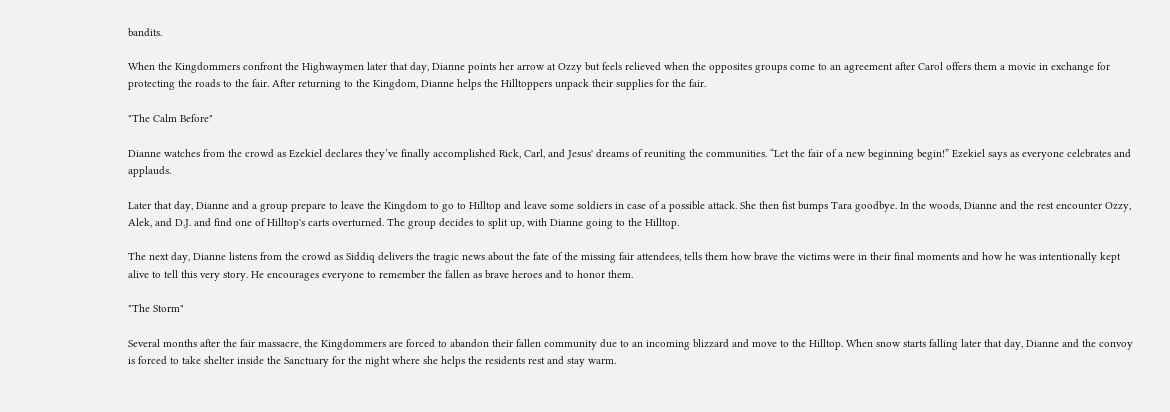bandits.

When the Kingdommers confront the Highwaymen later that day, Dianne points her arrow at Ozzy but feels relieved when the opposites groups come to an agreement after Carol offers them a movie in exchange for protecting the roads to the fair. After returning to the Kingdom, Dianne helps the Hilltoppers unpack their supplies for the fair.

"The Calm Before"

Dianne watches from the crowd as Ezekiel declares they’ve finally accomplished Rick, Carl, and Jesus' dreams of reuniting the communities. “Let the fair of a new beginning begin!” Ezekiel says as everyone celebrates and applauds.

Later that day, Dianne and a group prepare to leave the Kingdom to go to Hilltop and leave some soldiers in case of a possible attack. She then fist bumps Tara goodbye. In the woods, Dianne and the rest encounter Ozzy, Alek, and D.J. and find one of Hilltop's carts overturned. The group decides to split up, with Dianne going to the Hilltop.

The next day, Dianne listens from the crowd as Siddiq delivers the tragic news about the fate of the missing fair attendees, tells them how brave the victims were in their final moments and how he was intentionally kept alive to tell this very story. He encourages everyone to remember the fallen as brave heroes and to honor them.

"The Storm"

Several months after the fair massacre, the Kingdommers are forced to abandon their fallen community due to an incoming blizzard and move to the Hilltop. When snow starts falling later that day, Dianne and the convoy is forced to take shelter inside the Sanctuary for the night where she helps the residents rest and stay warm.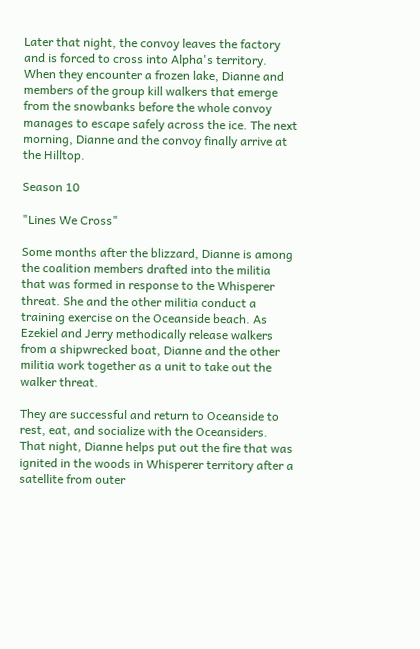Later that night, the convoy leaves the factory and is forced to cross into Alpha's territory. When they encounter a frozen lake, Dianne and members of the group kill walkers that emerge from the snowbanks before the whole convoy manages to escape safely across the ice. The next morning, Dianne and the convoy finally arrive at the Hilltop.

Season 10

"Lines We Cross"

Some months after the blizzard, Dianne is among the coalition members drafted into the militia that was formed in response to the Whisperer threat. She and the other militia conduct a training exercise on the Oceanside beach. As Ezekiel and Jerry methodically release walkers from a shipwrecked boat, Dianne and the other militia work together as a unit to take out the walker threat.

They are successful and return to Oceanside to rest, eat, and socialize with the Oceansiders. That night, Dianne helps put out the fire that was ignited in the woods in Whisperer territory after a satellite from outer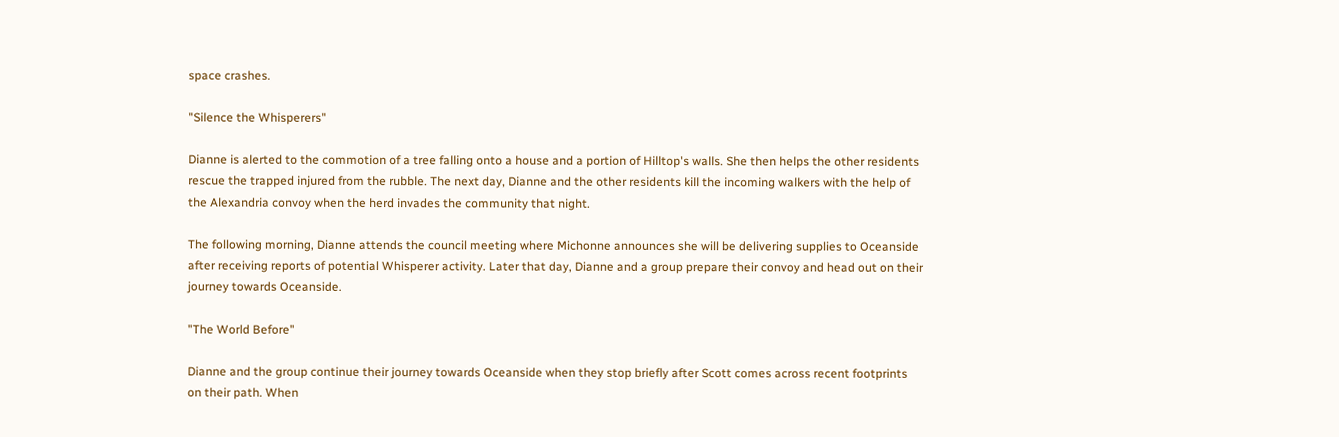space crashes.

"Silence the Whisperers"

Dianne is alerted to the commotion of a tree falling onto a house and a portion of Hilltop's walls. She then helps the other residents rescue the trapped injured from the rubble. The next day, Dianne and the other residents kill the incoming walkers with the help of the Alexandria convoy when the herd invades the community that night.

The following morning, Dianne attends the council meeting where Michonne announces she will be delivering supplies to Oceanside after receiving reports of potential Whisperer activity. Later that day, Dianne and a group prepare their convoy and head out on their journey towards Oceanside.

"The World Before"

Dianne and the group continue their journey towards Oceanside when they stop briefly after Scott comes across recent footprints on their path. When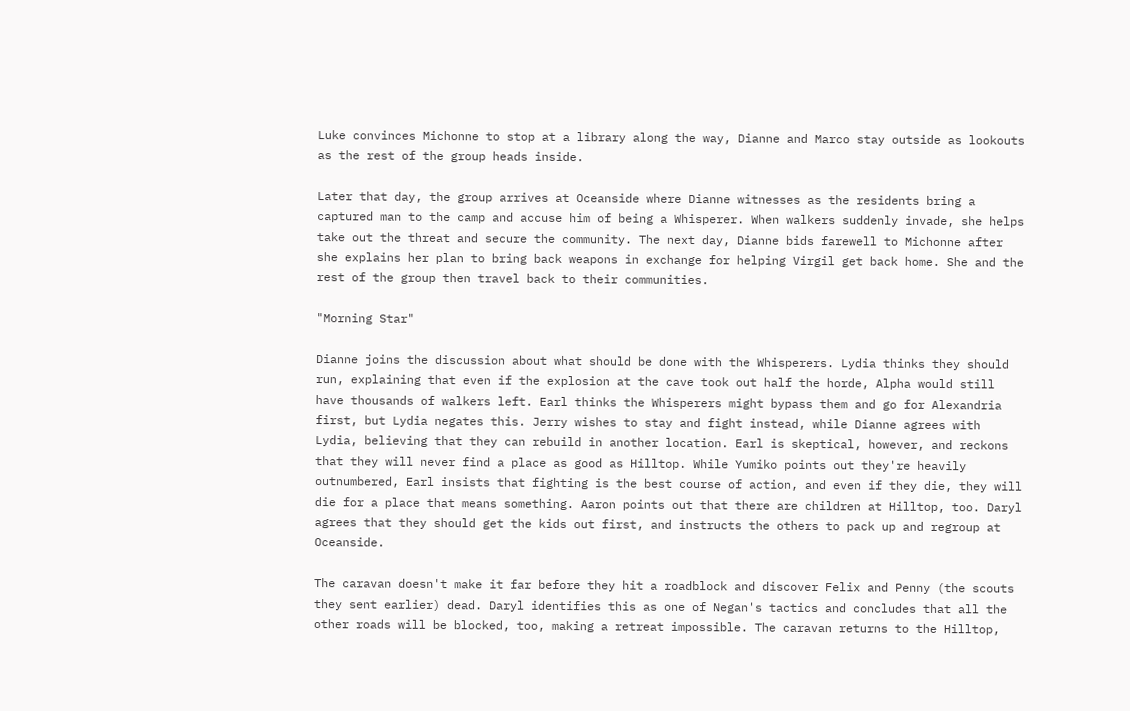Luke convinces Michonne to stop at a library along the way, Dianne and Marco stay outside as lookouts as the rest of the group heads inside.

Later that day, the group arrives at Oceanside where Dianne witnesses as the residents bring a captured man to the camp and accuse him of being a Whisperer. When walkers suddenly invade, she helps take out the threat and secure the community. The next day, Dianne bids farewell to Michonne after she explains her plan to bring back weapons in exchange for helping Virgil get back home. She and the rest of the group then travel back to their communities.

"Morning Star"

Dianne joins the discussion about what should be done with the Whisperers. Lydia thinks they should run, explaining that even if the explosion at the cave took out half the horde, Alpha would still have thousands of walkers left. Earl thinks the Whisperers might bypass them and go for Alexandria first, but Lydia negates this. Jerry wishes to stay and fight instead, while Dianne agrees with Lydia, believing that they can rebuild in another location. Earl is skeptical, however, and reckons that they will never find a place as good as Hilltop. While Yumiko points out they're heavily outnumbered, Earl insists that fighting is the best course of action, and even if they die, they will die for a place that means something. Aaron points out that there are children at Hilltop, too. Daryl agrees that they should get the kids out first, and instructs the others to pack up and regroup at Oceanside.

The caravan doesn't make it far before they hit a roadblock and discover Felix and Penny (the scouts they sent earlier) dead. Daryl identifies this as one of Negan's tactics and concludes that all the other roads will be blocked, too, making a retreat impossible. The caravan returns to the Hilltop,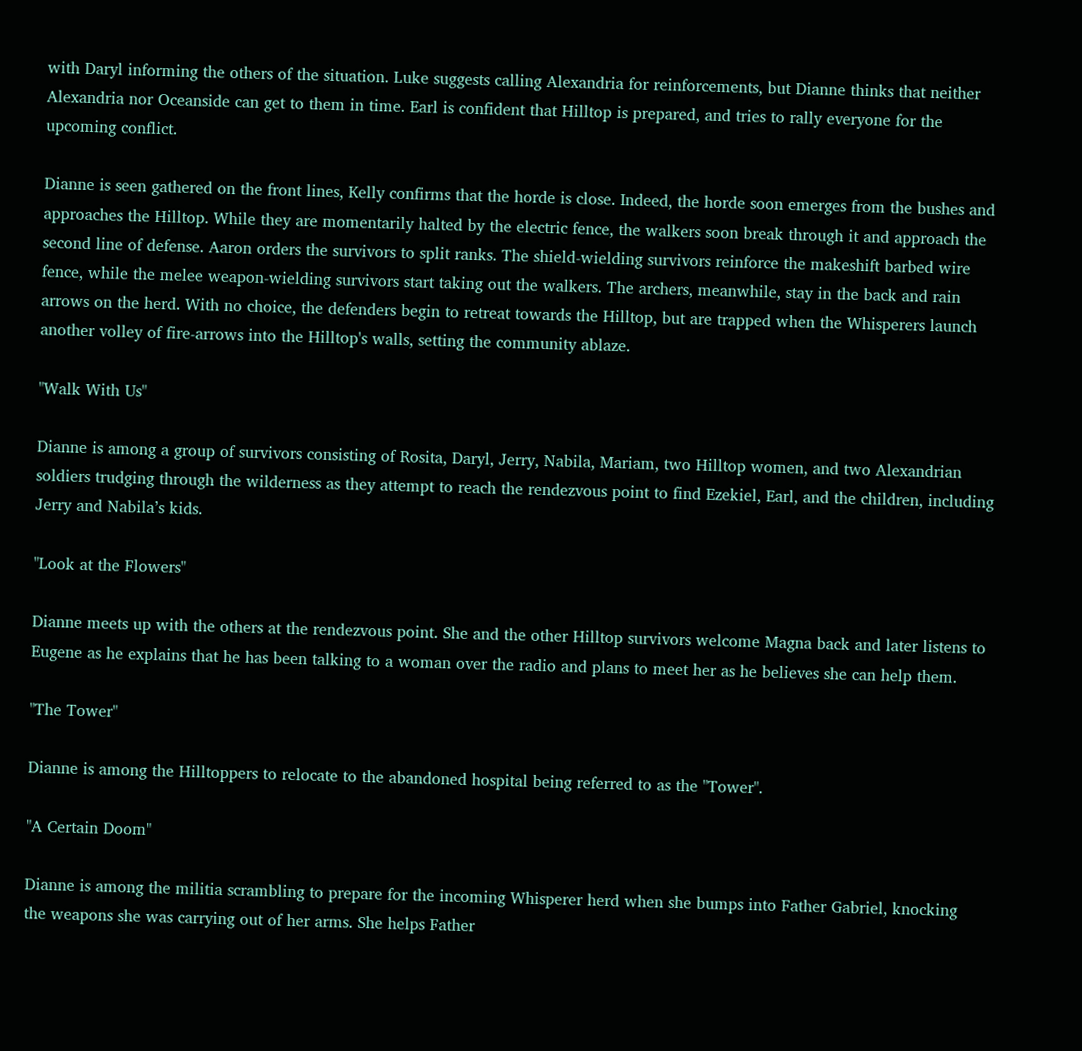with Daryl informing the others of the situation. Luke suggests calling Alexandria for reinforcements, but Dianne thinks that neither Alexandria nor Oceanside can get to them in time. Earl is confident that Hilltop is prepared, and tries to rally everyone for the upcoming conflict.

Dianne is seen gathered on the front lines, Kelly confirms that the horde is close. Indeed, the horde soon emerges from the bushes and approaches the Hilltop. While they are momentarily halted by the electric fence, the walkers soon break through it and approach the second line of defense. Aaron orders the survivors to split ranks. The shield-wielding survivors reinforce the makeshift barbed wire fence, while the melee weapon-wielding survivors start taking out the walkers. The archers, meanwhile, stay in the back and rain arrows on the herd. With no choice, the defenders begin to retreat towards the Hilltop, but are trapped when the Whisperers launch another volley of fire-arrows into the Hilltop's walls, setting the community ablaze.

"Walk With Us"

Dianne is among a group of survivors consisting of Rosita, Daryl, Jerry, Nabila, Mariam, two Hilltop women, and two Alexandrian soldiers trudging through the wilderness as they attempt to reach the rendezvous point to find Ezekiel, Earl, and the children, including Jerry and Nabila’s kids.

"Look at the Flowers"

Dianne meets up with the others at the rendezvous point. She and the other Hilltop survivors welcome Magna back and later listens to Eugene as he explains that he has been talking to a woman over the radio and plans to meet her as he believes she can help them.

"The Tower"

Dianne is among the Hilltoppers to relocate to the abandoned hospital being referred to as the "Tower".

"A Certain Doom"

Dianne is among the militia scrambling to prepare for the incoming Whisperer herd when she bumps into Father Gabriel, knocking the weapons she was carrying out of her arms. She helps Father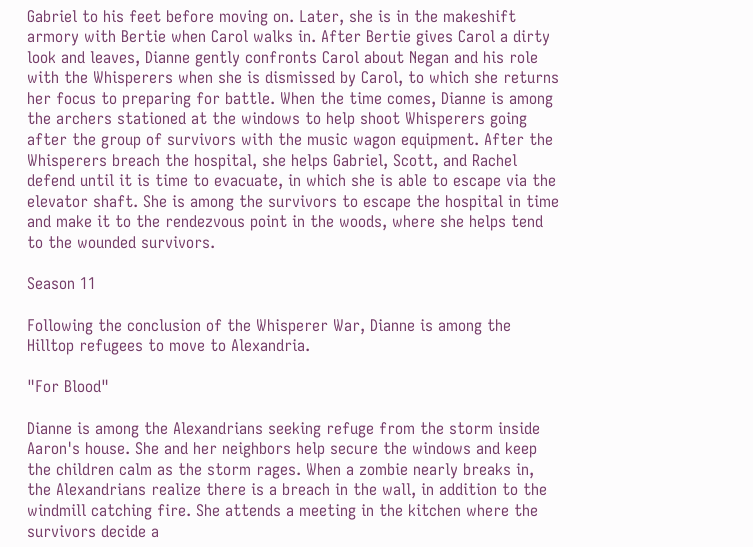Gabriel to his feet before moving on. Later, she is in the makeshift armory with Bertie when Carol walks in. After Bertie gives Carol a dirty look and leaves, Dianne gently confronts Carol about Negan and his role with the Whisperers when she is dismissed by Carol, to which she returns her focus to preparing for battle. When the time comes, Dianne is among the archers stationed at the windows to help shoot Whisperers going after the group of survivors with the music wagon equipment. After the Whisperers breach the hospital, she helps Gabriel, Scott, and Rachel defend until it is time to evacuate, in which she is able to escape via the elevator shaft. She is among the survivors to escape the hospital in time and make it to the rendezvous point in the woods, where she helps tend to the wounded survivors.

Season 11

Following the conclusion of the Whisperer War, Dianne is among the Hilltop refugees to move to Alexandria.

"For Blood"

Dianne is among the Alexandrians seeking refuge from the storm inside Aaron's house. She and her neighbors help secure the windows and keep the children calm as the storm rages. When a zombie nearly breaks in, the Alexandrians realize there is a breach in the wall, in addition to the windmill catching fire. She attends a meeting in the kitchen where the survivors decide a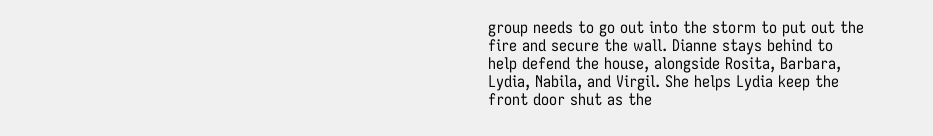group needs to go out into the storm to put out the fire and secure the wall. Dianne stays behind to help defend the house, alongside Rosita, Barbara, Lydia, Nabila, and Virgil. She helps Lydia keep the front door shut as the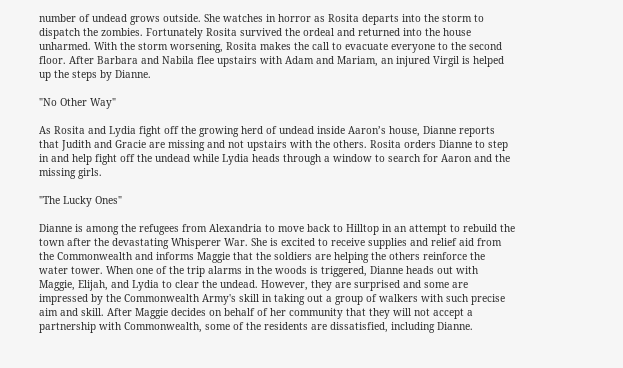number of undead grows outside. She watches in horror as Rosita departs into the storm to dispatch the zombies. Fortunately Rosita survived the ordeal and returned into the house unharmed. With the storm worsening, Rosita makes the call to evacuate everyone to the second floor. After Barbara and Nabila flee upstairs with Adam and Mariam, an injured Virgil is helped up the steps by Dianne.

"No Other Way"

As Rosita and Lydia fight off the growing herd of undead inside Aaron’s house, Dianne reports that Judith and Gracie are missing and not upstairs with the others. Rosita orders Dianne to step in and help fight off the undead while Lydia heads through a window to search for Aaron and the missing girls.

"The Lucky Ones"

Dianne is among the refugees from Alexandria to move back to Hilltop in an attempt to rebuild the town after the devastating Whisperer War. She is excited to receive supplies and relief aid from the Commonwealth and informs Maggie that the soldiers are helping the others reinforce the water tower. When one of the trip alarms in the woods is triggered, Dianne heads out with Maggie, Elijah, and Lydia to clear the undead. However, they are surprised and some are impressed by the Commonwealth Army's skill in taking out a group of walkers with such precise aim and skill. After Maggie decides on behalf of her community that they will not accept a partnership with Commonwealth, some of the residents are dissatisfied, including Dianne.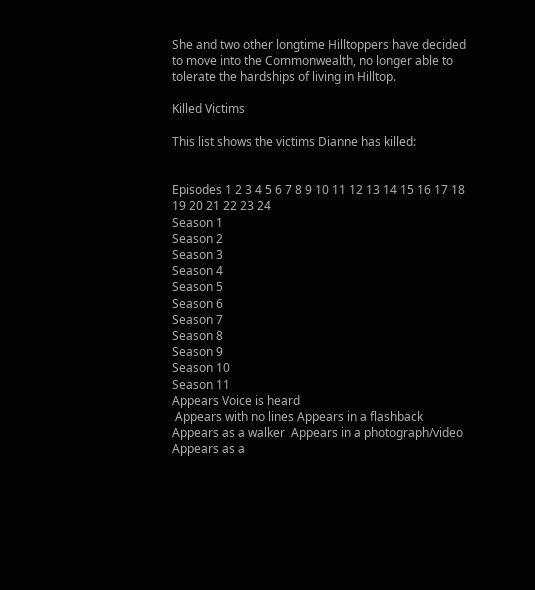She and two other longtime Hilltoppers have decided to move into the Commonwealth, no longer able to tolerate the hardships of living in Hilltop.

Killed Victims

This list shows the victims Dianne has killed:


Episodes 1 2 3 4 5 6 7 8 9 10 11 12 13 14 15 16 17 18 19 20 21 22 23 24
Season 1
Season 2
Season 3
Season 4
Season 5
Season 6
Season 7
Season 8
Season 9
Season 10
Season 11
Appears Voice is heard
 Appears with no lines Appears in a flashback
Appears as a walker  Appears in a photograph/video
Appears as a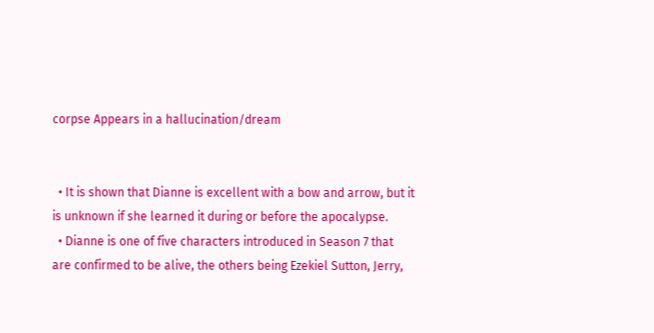corpse Appears in a hallucination/dream


  • It is shown that Dianne is excellent with a bow and arrow, but it is unknown if she learned it during or before the apocalypse.
  • Dianne is one of five characters introduced in Season 7 that are confirmed to be alive, the others being Ezekiel Sutton, Jerry,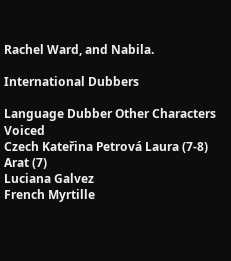Rachel Ward, and Nabila.

International Dubbers

Language Dubber Other Characters Voiced
Czech Kateřina Petrová Laura (7-8)
Arat (7)
Luciana Galvez
French Myrtille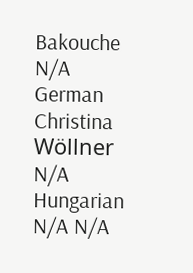Bakouche N/A
German Christina Wöllner N/A
Hungarian N/A N/A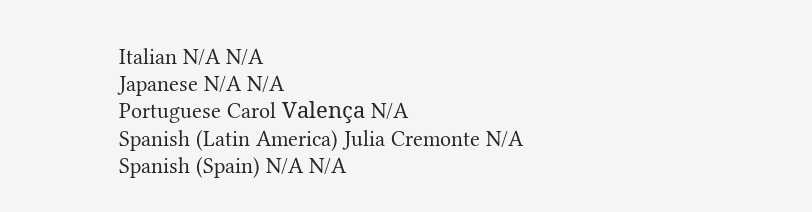Italian N/A N/A
Japanese N/A N/A
Portuguese Carol Valença N/A
Spanish (Latin America) Julia Cremonte N/A
Spanish (Spain) N/A N/A